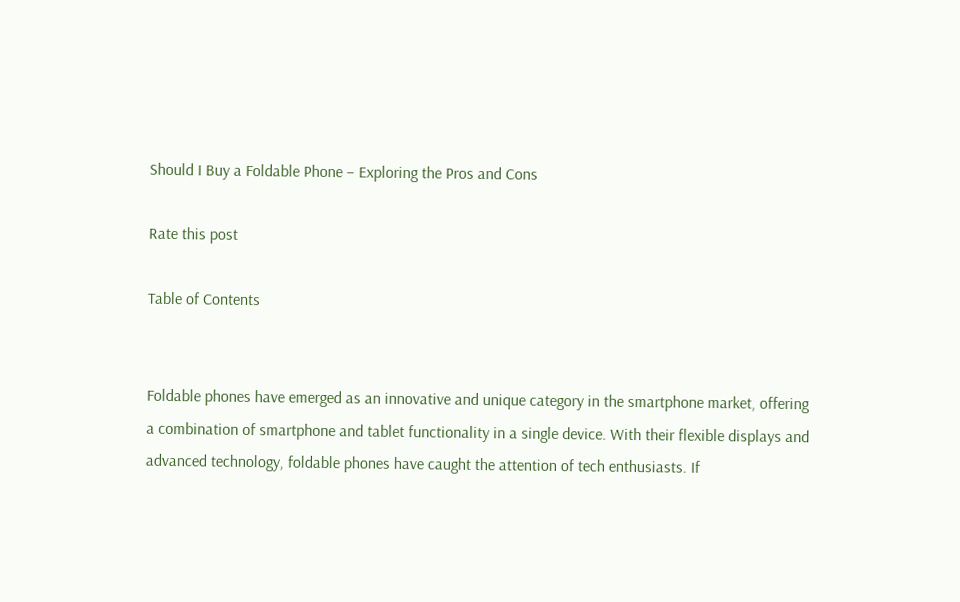Should I Buy a Foldable Phone – Exploring the Pros and Cons

Rate this post

Table of Contents


Foldable phones have emerged as an innovative and unique category in the smartphone market, offering a combination of smartphone and tablet functionality in a single device. With their flexible displays and advanced technology, foldable phones have caught the attention of tech enthusiasts. If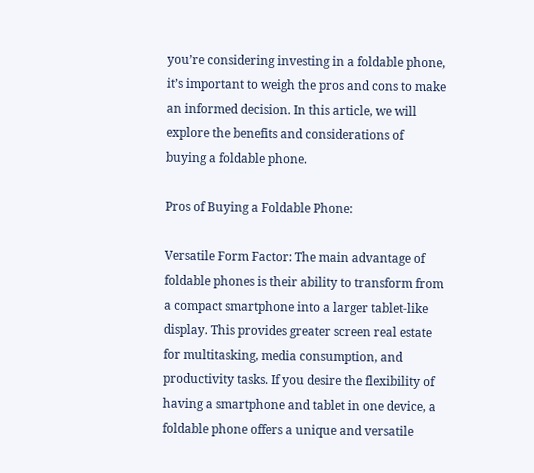you’re considering investing in a foldable phone, it’s important to weigh the pros and cons to make an informed decision. In this article, we will explore the benefits and considerations of buying a foldable phone.

Pros of Buying a Foldable Phone:

Versatile Form Factor: The main advantage of foldable phones is their ability to transform from a compact smartphone into a larger tablet-like display. This provides greater screen real estate for multitasking, media consumption, and productivity tasks. If you desire the flexibility of having a smartphone and tablet in one device, a foldable phone offers a unique and versatile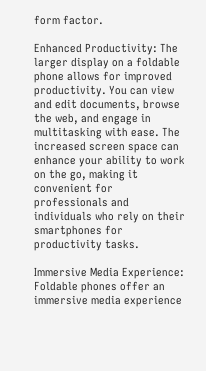form factor.

Enhanced Productivity: The larger display on a foldable phone allows for improved productivity. You can view and edit documents, browse the web, and engage in multitasking with ease. The increased screen space can enhance your ability to work on the go, making it convenient for professionals and individuals who rely on their smartphones for productivity tasks.

Immersive Media Experience: Foldable phones offer an immersive media experience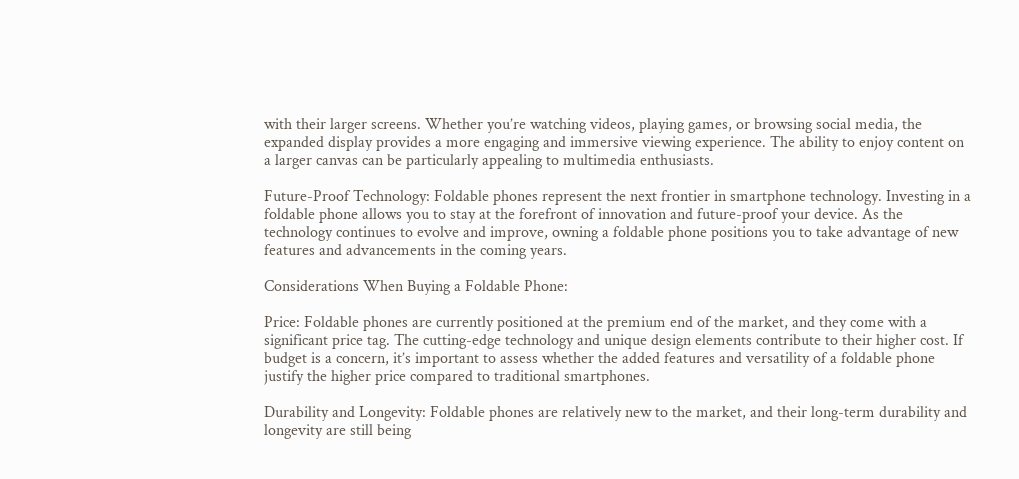with their larger screens. Whether you’re watching videos, playing games, or browsing social media, the expanded display provides a more engaging and immersive viewing experience. The ability to enjoy content on a larger canvas can be particularly appealing to multimedia enthusiasts.

Future-Proof Technology: Foldable phones represent the next frontier in smartphone technology. Investing in a foldable phone allows you to stay at the forefront of innovation and future-proof your device. As the technology continues to evolve and improve, owning a foldable phone positions you to take advantage of new features and advancements in the coming years.

Considerations When Buying a Foldable Phone:

Price: Foldable phones are currently positioned at the premium end of the market, and they come with a significant price tag. The cutting-edge technology and unique design elements contribute to their higher cost. If budget is a concern, it’s important to assess whether the added features and versatility of a foldable phone justify the higher price compared to traditional smartphones.

Durability and Longevity: Foldable phones are relatively new to the market, and their long-term durability and longevity are still being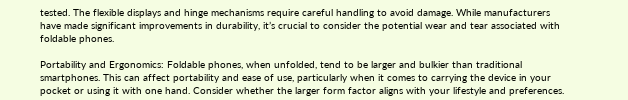tested. The flexible displays and hinge mechanisms require careful handling to avoid damage. While manufacturers have made significant improvements in durability, it’s crucial to consider the potential wear and tear associated with foldable phones.

Portability and Ergonomics: Foldable phones, when unfolded, tend to be larger and bulkier than traditional smartphones. This can affect portability and ease of use, particularly when it comes to carrying the device in your pocket or using it with one hand. Consider whether the larger form factor aligns with your lifestyle and preferences.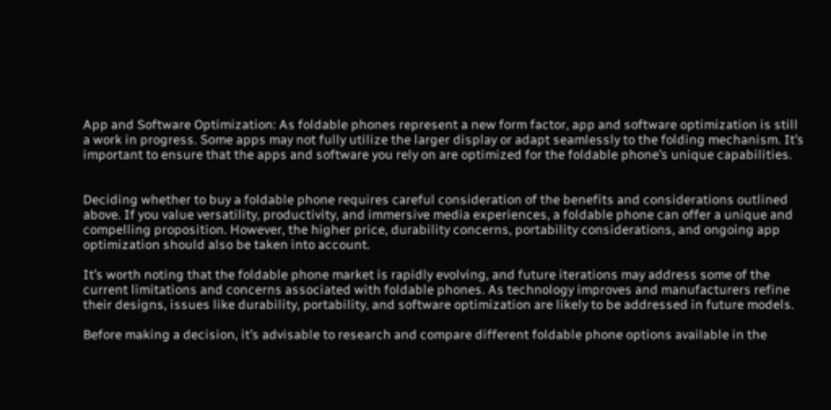App and Software Optimization: As foldable phones represent a new form factor, app and software optimization is still a work in progress. Some apps may not fully utilize the larger display or adapt seamlessly to the folding mechanism. It’s important to ensure that the apps and software you rely on are optimized for the foldable phone’s unique capabilities.


Deciding whether to buy a foldable phone requires careful consideration of the benefits and considerations outlined above. If you value versatility, productivity, and immersive media experiences, a foldable phone can offer a unique and compelling proposition. However, the higher price, durability concerns, portability considerations, and ongoing app optimization should also be taken into account.

It’s worth noting that the foldable phone market is rapidly evolving, and future iterations may address some of the current limitations and concerns associated with foldable phones. As technology improves and manufacturers refine their designs, issues like durability, portability, and software optimization are likely to be addressed in future models.

Before making a decision, it’s advisable to research and compare different foldable phone options available in the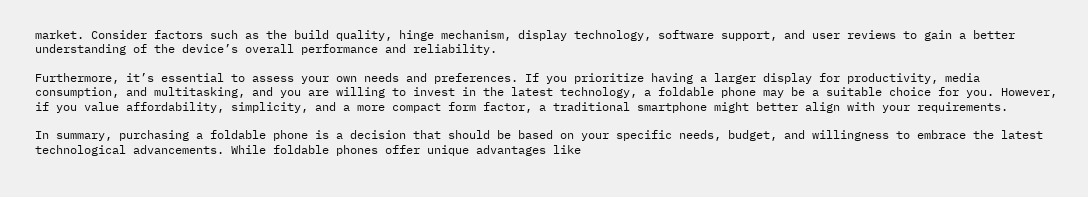market. Consider factors such as the build quality, hinge mechanism, display technology, software support, and user reviews to gain a better understanding of the device’s overall performance and reliability.

Furthermore, it’s essential to assess your own needs and preferences. If you prioritize having a larger display for productivity, media consumption, and multitasking, and you are willing to invest in the latest technology, a foldable phone may be a suitable choice for you. However, if you value affordability, simplicity, and a more compact form factor, a traditional smartphone might better align with your requirements.

In summary, purchasing a foldable phone is a decision that should be based on your specific needs, budget, and willingness to embrace the latest technological advancements. While foldable phones offer unique advantages like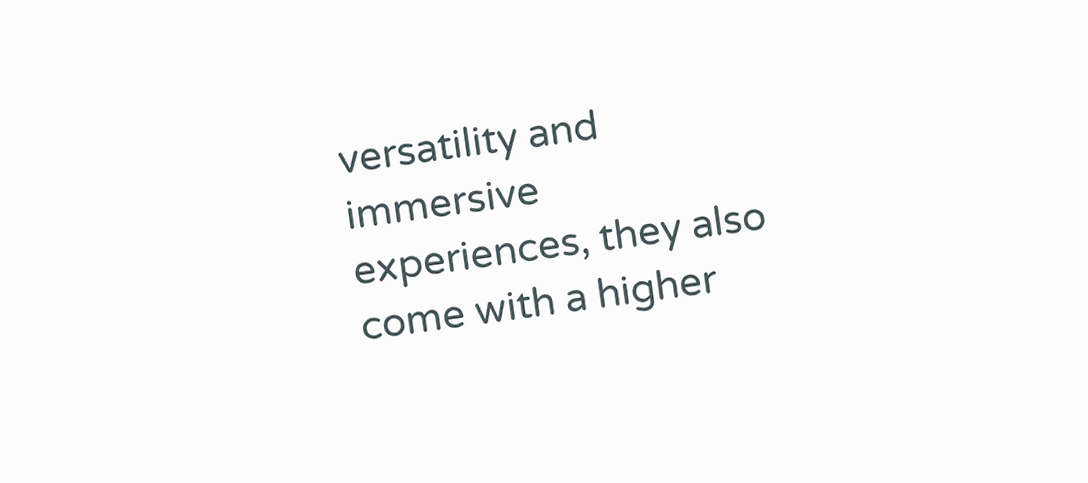versatility and immersive experiences, they also come with a higher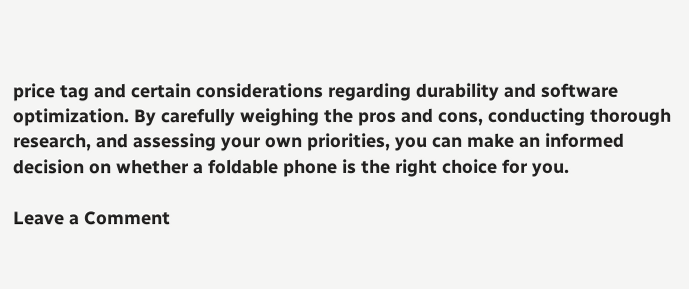price tag and certain considerations regarding durability and software optimization. By carefully weighing the pros and cons, conducting thorough research, and assessing your own priorities, you can make an informed decision on whether a foldable phone is the right choice for you.

Leave a Comment